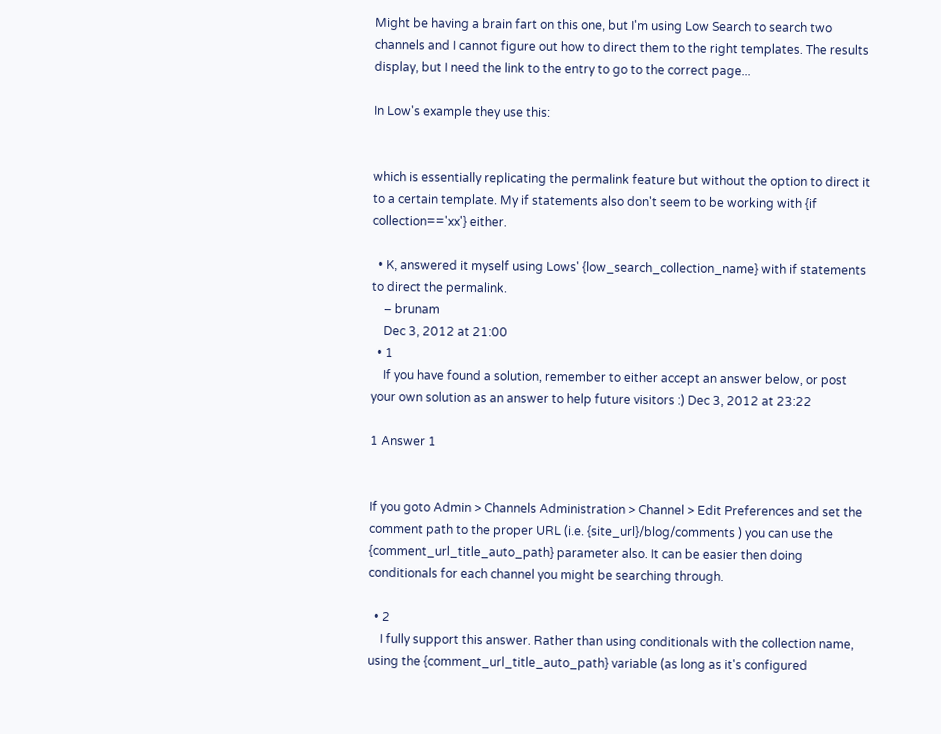Might be having a brain fart on this one, but I'm using Low Search to search two channels and I cannot figure out how to direct them to the right templates. The results display, but I need the link to the entry to go to the correct page...

In Low's example they use this:


which is essentially replicating the permalink feature but without the option to direct it to a certain template. My if statements also don't seem to be working with {if collection=='xx'} either.

  • K, answered it myself using Lows' {low_search_collection_name} with if statements to direct the permalink.
    – brunam
    Dec 3, 2012 at 21:00
  • 1
    If you have found a solution, remember to either accept an answer below, or post your own solution as an answer to help future visitors :) Dec 3, 2012 at 23:22

1 Answer 1


If you goto Admin > Channels Administration > Channel > Edit Preferences and set the comment path to the proper URL (i.e. {site_url}/blog/comments ) you can use the {comment_url_title_auto_path} parameter also. It can be easier then doing conditionals for each channel you might be searching through.

  • 2
    I fully support this answer. Rather than using conditionals with the collection name, using the {comment_url_title_auto_path} variable (as long as it's configured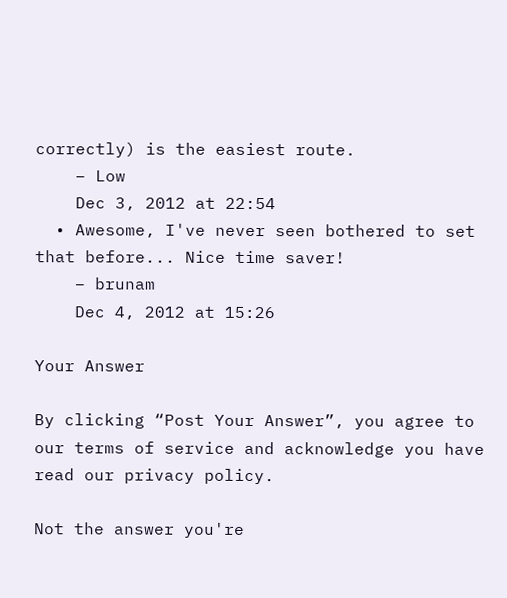correctly) is the easiest route.
    – Low
    Dec 3, 2012 at 22:54
  • Awesome, I've never seen bothered to set that before... Nice time saver!
    – brunam
    Dec 4, 2012 at 15:26

Your Answer

By clicking “Post Your Answer”, you agree to our terms of service and acknowledge you have read our privacy policy.

Not the answer you're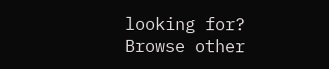looking for? Browse other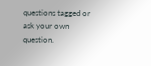questions tagged or ask your own question.